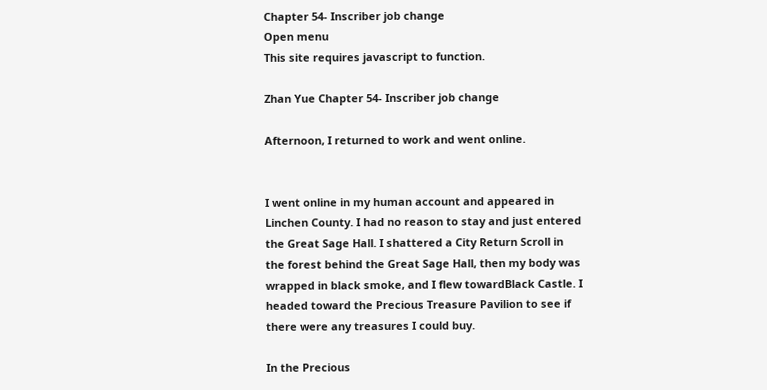Chapter 54- Inscriber job change
Open menu
This site requires javascript to function.

Zhan Yue Chapter 54- Inscriber job change

Afternoon, I returned to work and went online.


I went online in my human account and appeared in Linchen County. I had no reason to stay and just entered the Great Sage Hall. I shattered a City Return Scroll in the forest behind the Great Sage Hall, then my body was wrapped in black smoke, and I flew towardBlack Castle. I headed toward the Precious Treasure Pavilion to see if there were any treasures I could buy.

In the Precious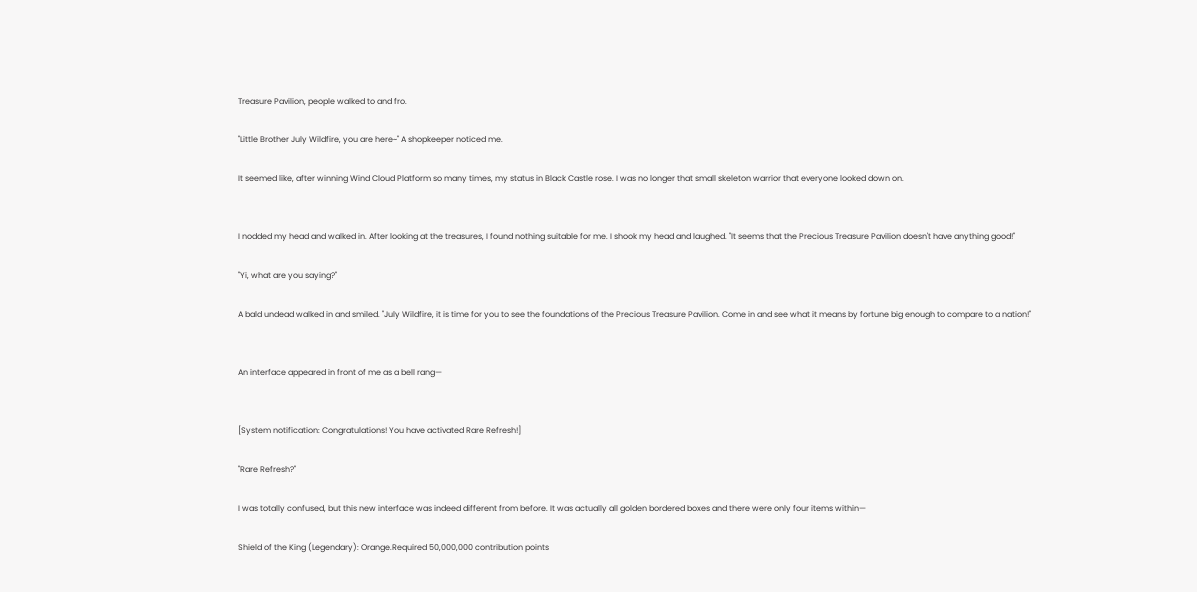Treasure Pavilion, people walked to and fro.

"Little Brother July Wildfire, you are here~" A shopkeeper noticed me.

It seemed like, after winning Wind Cloud Platform so many times, my status in Black Castle rose. I was no longer that small skeleton warrior that everyone looked down on.


I nodded my head and walked in. After looking at the treasures, I found nothing suitable for me. I shook my head and laughed. "It seems that the Precious Treasure Pavilion doesn't have anything good!"

"Yi, what are you saying?"

A bald undead walked in and smiled. "July Wildfire, it is time for you to see the foundations of the Precious Treasure Pavilion. Come in and see what it means by fortune big enough to compare to a nation!"


An interface appeared in front of me as a bell rang—


[System notification: Congratulations! You have activated Rare Refresh!]

"Rare Refresh?"

I was totally confused, but this new interface was indeed different from before. It was actually all golden bordered boxes and there were only four items within—

Shield of the King (Legendary): Orange.Required 50,000,000 contribution points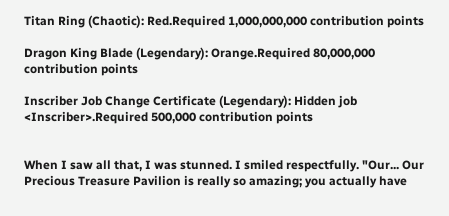Titan Ring (Chaotic): Red.Required 1,000,000,000 contribution points

Dragon King Blade (Legendary): Orange.Required 80,000,000 contribution points

Inscriber Job Change Certificate (Legendary): Hidden job <Inscriber>.Required 500,000 contribution points


When I saw all that, I was stunned. I smiled respectfully. "Our... Our Precious Treasure Pavilion is really so amazing; you actually have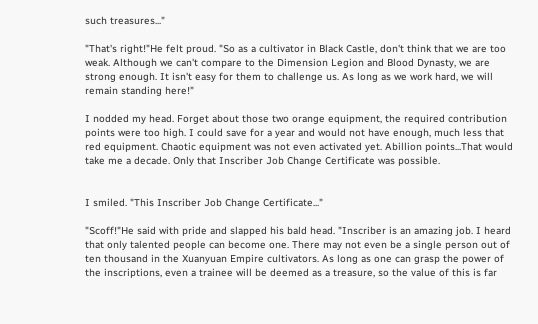such treasures..."

"That's right!"He felt proud. "So as a cultivator in Black Castle, don't think that we are too weak. Although we can't compare to the Dimension Legion and Blood Dynasty, we are strong enough. It isn't easy for them to challenge us. As long as we work hard, we will remain standing here!"

I nodded my head. Forget about those two orange equipment, the required contribution points were too high. I could save for a year and would not have enough, much less that red equipment. Chaotic equipment was not even activated yet. Abillion points...That would take me a decade. Only that Inscriber Job Change Certificate was possible.


I smiled. "This Inscriber Job Change Certificate..."

"Scoff!"He said with pride and slapped his bald head. "Inscriber is an amazing job. I heard that only talented people can become one. There may not even be a single person out of ten thousand in the Xuanyuan Empire cultivators. As long as one can grasp the power of the inscriptions, even a trainee will be deemed as a treasure, so the value of this is far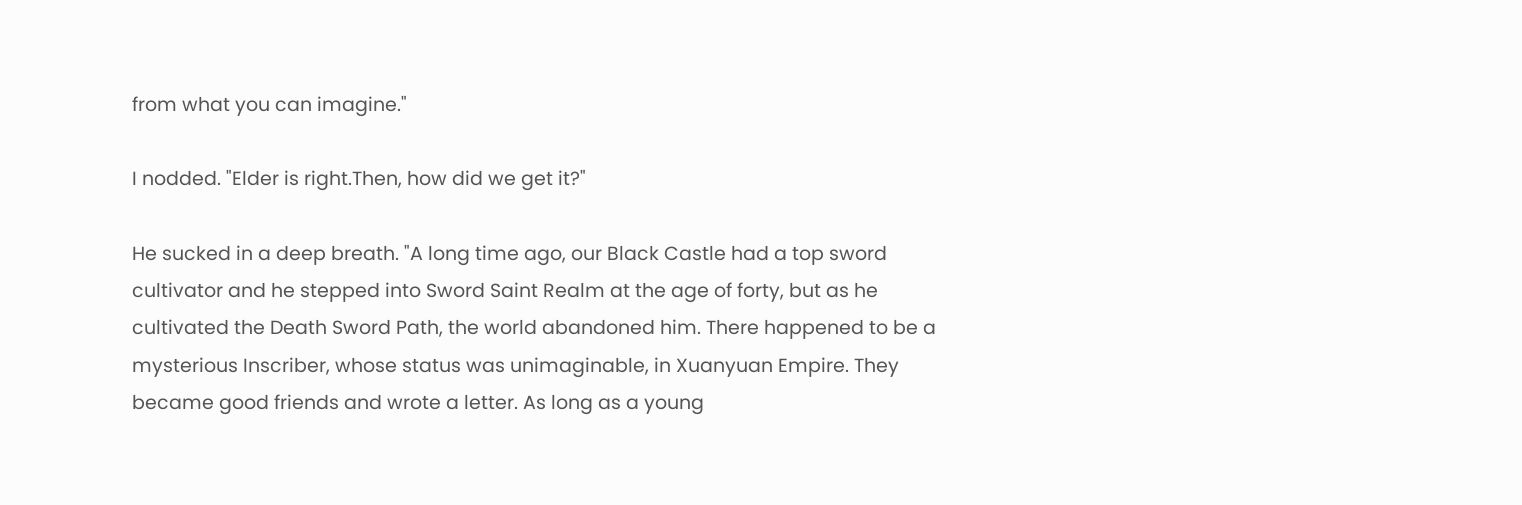from what you can imagine."

I nodded. "Elder is right.Then, how did we get it?"

He sucked in a deep breath. "A long time ago, our Black Castle had a top sword cultivator and he stepped into Sword Saint Realm at the age of forty, but as he cultivated the Death Sword Path, the world abandoned him. There happened to be a mysterious Inscriber, whose status was unimaginable, in Xuanyuan Empire. They became good friends and wrote a letter. As long as a young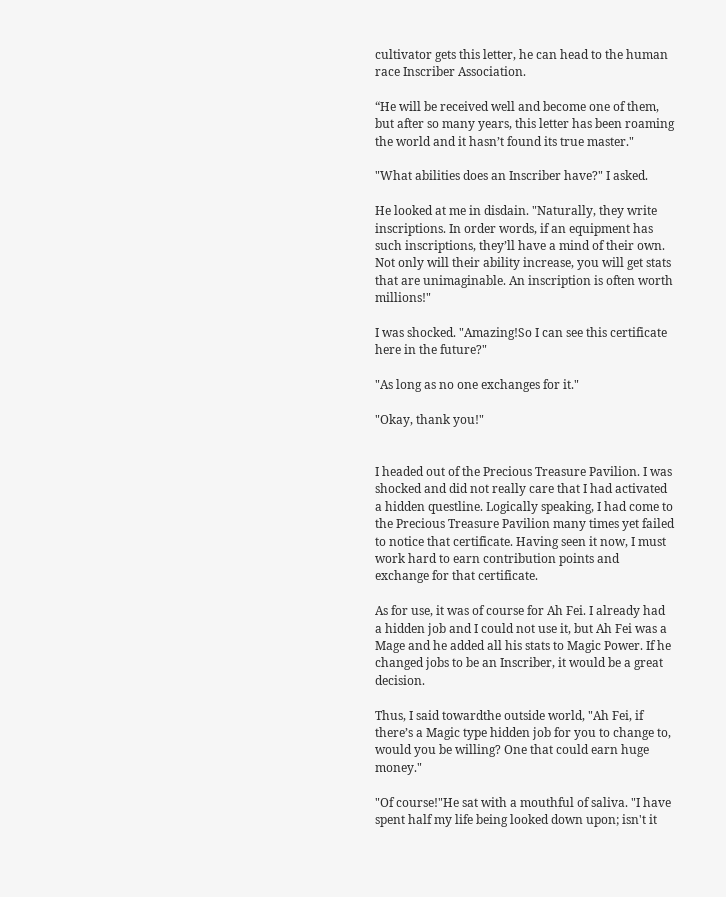cultivator gets this letter, he can head to the human race Inscriber Association.

“He will be received well and become one of them, but after so many years, this letter has been roaming the world and it hasn’t found its true master."

"What abilities does an Inscriber have?" I asked.

He looked at me in disdain. "Naturally, they write inscriptions. In order words, if an equipment has such inscriptions, they’ll have a mind of their own. Not only will their ability increase, you will get stats that are unimaginable. An inscription is often worth millions!"

I was shocked. "Amazing!So I can see this certificate here in the future?"

"As long as no one exchanges for it."

"Okay, thank you!"


I headed out of the Precious Treasure Pavilion. I was shocked and did not really care that I had activated a hidden questline. Logically speaking, I had come to the Precious Treasure Pavilion many times yet failed to notice that certificate. Having seen it now, I must work hard to earn contribution points and exchange for that certificate.

As for use, it was of course for Ah Fei. I already had a hidden job and I could not use it, but Ah Fei was a Mage and he added all his stats to Magic Power. If he changed jobs to be an Inscriber, it would be a great decision.

Thus, I said towardthe outside world, "Ah Fei, if there’s a Magic type hidden job for you to change to, would you be willing? One that could earn huge money."

"Of course!"He sat with a mouthful of saliva. "I have spent half my life being looked down upon; isn't it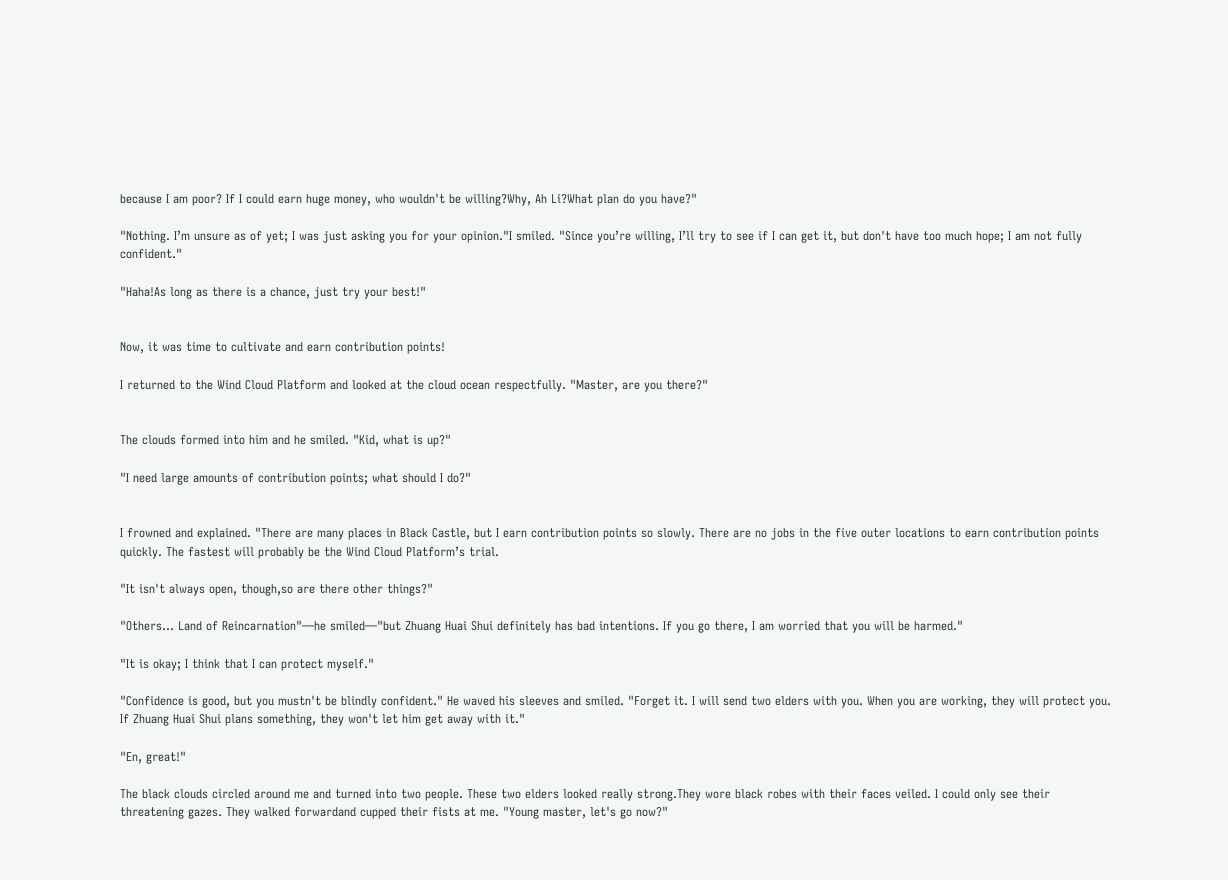because I am poor? If I could earn huge money, who wouldn't be willing?Why, Ah Li?What plan do you have?"

"Nothing. I’m unsure as of yet; I was just asking you for your opinion."I smiled. "Since you’re willing, I’ll try to see if I can get it, but don't have too much hope; I am not fully confident."

"Haha!As long as there is a chance, just try your best!"


Now, it was time to cultivate and earn contribution points!

I returned to the Wind Cloud Platform and looked at the cloud ocean respectfully. "Master, are you there?"


The clouds formed into him and he smiled. "Kid, what is up?"

"I need large amounts of contribution points; what should I do?"


I frowned and explained. "There are many places in Black Castle, but I earn contribution points so slowly. There are no jobs in the five outer locations to earn contribution points quickly. The fastest will probably be the Wind Cloud Platform’s trial.

"It isn't always open, though,so are there other things?"

"Others... Land of Reincarnation"—he smiled—"but Zhuang Huai Shui definitely has bad intentions. If you go there, I am worried that you will be harmed."

"It is okay; I think that I can protect myself."

"Confidence is good, but you mustn't be blindly confident." He waved his sleeves and smiled. "Forget it. I will send two elders with you. When you are working, they will protect you. If Zhuang Huai Shui plans something, they won't let him get away with it."

"En, great!"

The black clouds circled around me and turned into two people. These two elders looked really strong.They wore black robes with their faces veiled. I could only see their threatening gazes. They walked forwardand cupped their fists at me. "Young master, let's go now?"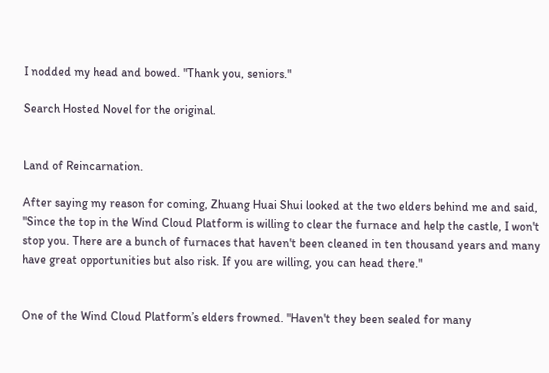I nodded my head and bowed. "Thank you, seniors."

Search Hosted Novel for the original.


Land of Reincarnation.

After saying my reason for coming, Zhuang Huai Shui looked at the two elders behind me and said, "Since the top in the Wind Cloud Platform is willing to clear the furnace and help the castle, I won't stop you. There are a bunch of furnaces that haven't been cleaned in ten thousand years and many have great opportunities but also risk. If you are willing, you can head there."


One of the Wind Cloud Platform’s elders frowned. "Haven't they been sealed for many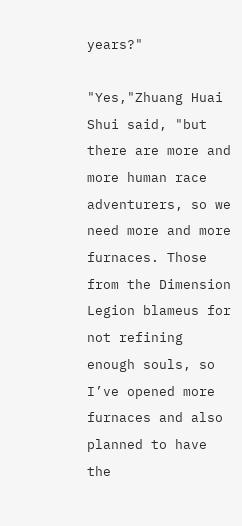years?"

"Yes,"Zhuang Huai Shui said, "but there are more and more human race adventurers, so we need more and more furnaces. Those from the Dimension Legion blameus for not refining enough souls, so I’ve opened more furnaces and also planned to have the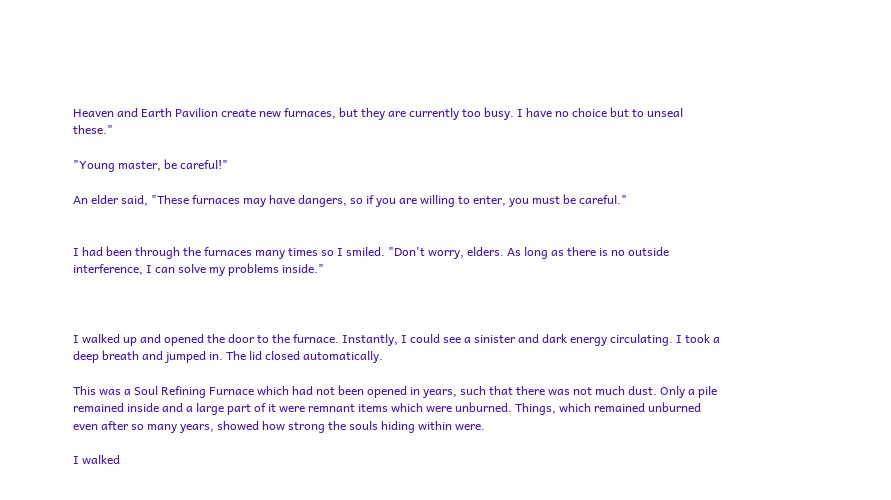Heaven and Earth Pavilion create new furnaces, but they are currently too busy. I have no choice but to unseal these."

"Young master, be careful!"

An elder said, "These furnaces may have dangers, so if you are willing to enter, you must be careful."


I had been through the furnaces many times so I smiled. "Don't worry, elders. As long as there is no outside interference, I can solve my problems inside."



I walked up and opened the door to the furnace. Instantly, I could see a sinister and dark energy circulating. I took a deep breath and jumped in. The lid closed automatically.

This was a Soul Refining Furnace which had not been opened in years, such that there was not much dust. Only a pile remained inside and a large part of it were remnant items which were unburned. Things, which remained unburned even after so many years, showed how strong the souls hiding within were.

I walked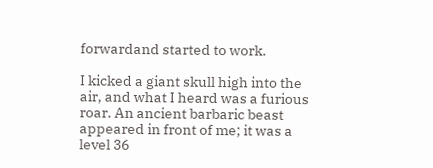forwardand started to work.

I kicked a giant skull high into the air, and what I heard was a furious roar. An ancient barbaric beast appeared in front of me; it was a level 36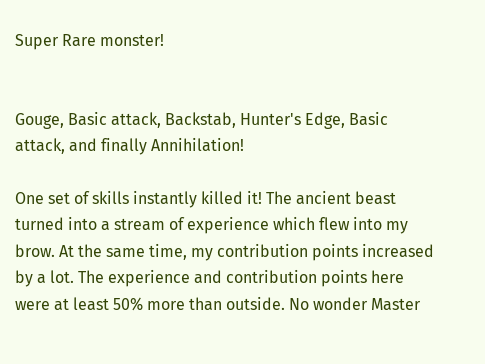Super Rare monster!


Gouge, Basic attack, Backstab, Hunter's Edge, Basic attack, and finally Annihilation!

One set of skills instantly killed it! The ancient beast turned into a stream of experience which flew into my brow. At the same time, my contribution points increased by a lot. The experience and contribution points here were at least 50% more than outside. No wonder Master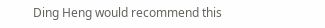Ding Heng would recommend this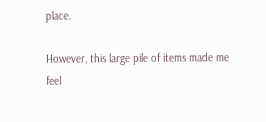place.

However, this large pile of items made me feel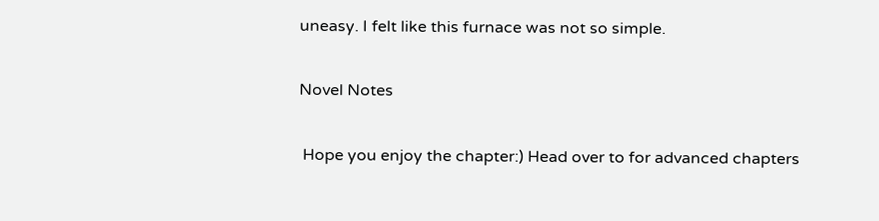uneasy. I felt like this furnace was not so simple.

Novel Notes

 Hope you enjoy the chapter:) Head over to for advanced chapters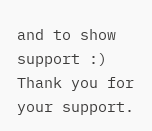and to show support :)  Thank you for your support.